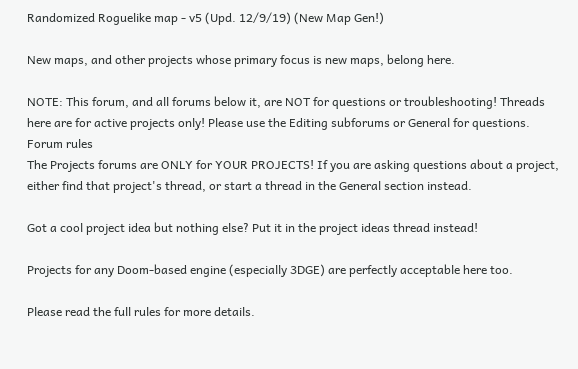Randomized Roguelike map - v5 (Upd. 12/9/19) (New Map Gen!)

New maps, and other projects whose primary focus is new maps, belong here.

NOTE: This forum, and all forums below it, are NOT for questions or troubleshooting! Threads here are for active projects only! Please use the Editing subforums or General for questions.
Forum rules
The Projects forums are ONLY for YOUR PROJECTS! If you are asking questions about a project, either find that project's thread, or start a thread in the General section instead.

Got a cool project idea but nothing else? Put it in the project ideas thread instead!

Projects for any Doom-based engine (especially 3DGE) are perfectly acceptable here too.

Please read the full rules for more details.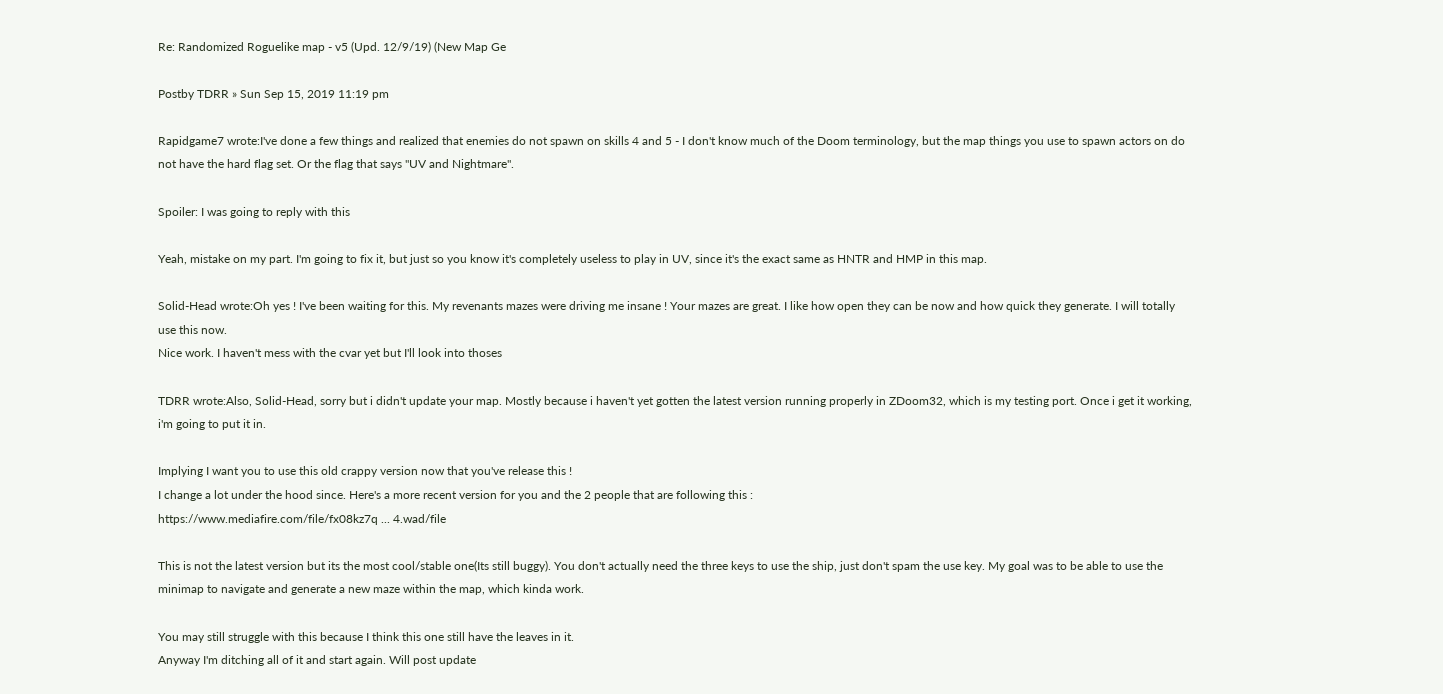Re: Randomized Roguelike map - v5 (Upd. 12/9/19) (New Map Ge

Postby TDRR » Sun Sep 15, 2019 11:19 pm

Rapidgame7 wrote:I've done a few things and realized that enemies do not spawn on skills 4 and 5 - I don't know much of the Doom terminology, but the map things you use to spawn actors on do not have the hard flag set. Or the flag that says "UV and Nightmare".

Spoiler: I was going to reply with this

Yeah, mistake on my part. I'm going to fix it, but just so you know it's completely useless to play in UV, since it's the exact same as HNTR and HMP in this map.

Solid-Head wrote:Oh yes ! I've been waiting for this. My revenants mazes were driving me insane ! Your mazes are great. I like how open they can be now and how quick they generate. I will totally use this now.
Nice work. I haven't mess with the cvar yet but I'll look into thoses

TDRR wrote:Also, Solid-Head, sorry but i didn't update your map. Mostly because i haven't yet gotten the latest version running properly in ZDoom32, which is my testing port. Once i get it working, i'm going to put it in.

Implying I want you to use this old crappy version now that you've release this !
I change a lot under the hood since. Here's a more recent version for you and the 2 people that are following this :
https://www.mediafire.com/file/fx08kz7q ... 4.wad/file

This is not the latest version but its the most cool/stable one(Its still buggy). You don't actually need the three keys to use the ship, just don't spam the use key. My goal was to be able to use the minimap to navigate and generate a new maze within the map, which kinda work.

You may still struggle with this because I think this one still have the leaves in it.
Anyway I'm ditching all of it and start again. Will post update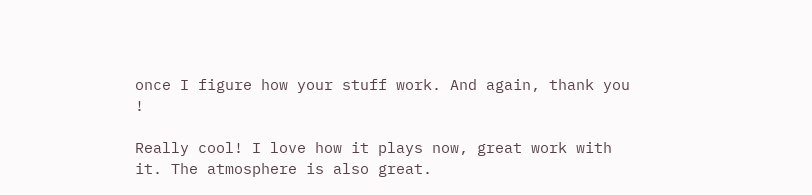once I figure how your stuff work. And again, thank you !

Really cool! I love how it plays now, great work with it. The atmosphere is also great.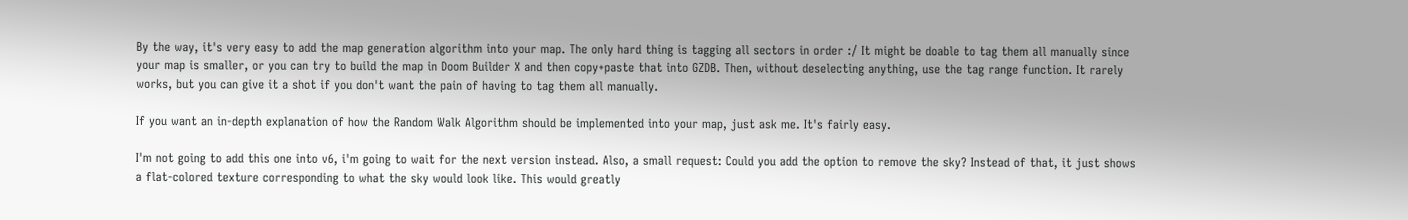By the way, it's very easy to add the map generation algorithm into your map. The only hard thing is tagging all sectors in order :/ It might be doable to tag them all manually since your map is smaller, or you can try to build the map in Doom Builder X and then copy+paste that into GZDB. Then, without deselecting anything, use the tag range function. It rarely works, but you can give it a shot if you don't want the pain of having to tag them all manually.

If you want an in-depth explanation of how the Random Walk Algorithm should be implemented into your map, just ask me. It's fairly easy.

I'm not going to add this one into v6, i'm going to wait for the next version instead. Also, a small request: Could you add the option to remove the sky? Instead of that, it just shows a flat-colored texture corresponding to what the sky would look like. This would greatly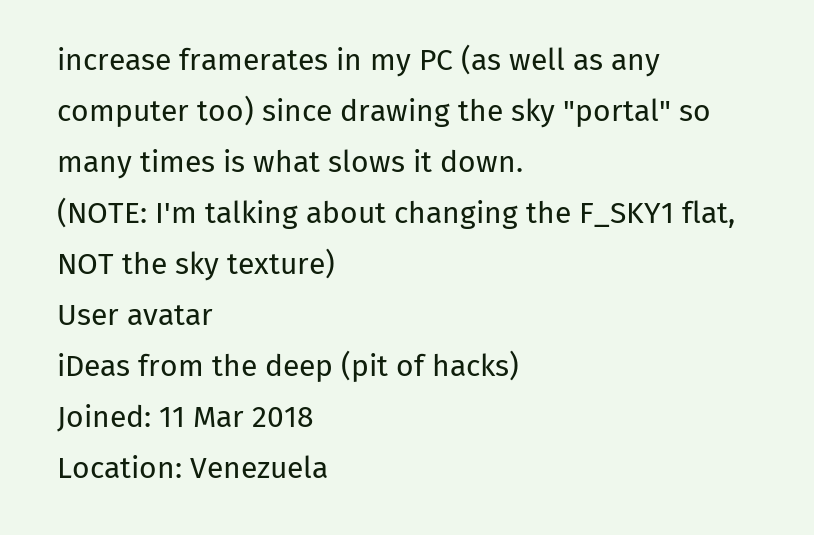increase framerates in my PC (as well as any computer too) since drawing the sky "portal" so many times is what slows it down.
(NOTE: I'm talking about changing the F_SKY1 flat, NOT the sky texture)
User avatar
iDeas from the deep (pit of hacks)
Joined: 11 Mar 2018
Location: Venezuela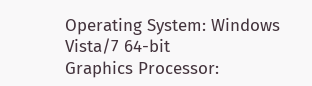Operating System: Windows Vista/7 64-bit
Graphics Processor: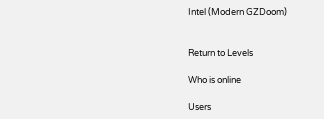Intel (Modern GZDoom)


Return to Levels

Who is online

Users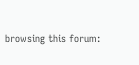browsing this forum: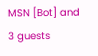MSN [Bot] and 3 guests